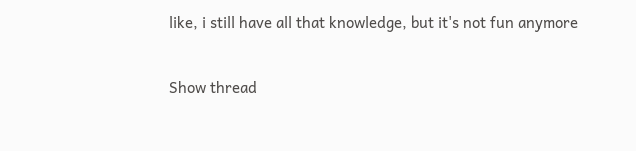like, i still have all that knowledge, but it's not fun anymore

Show thread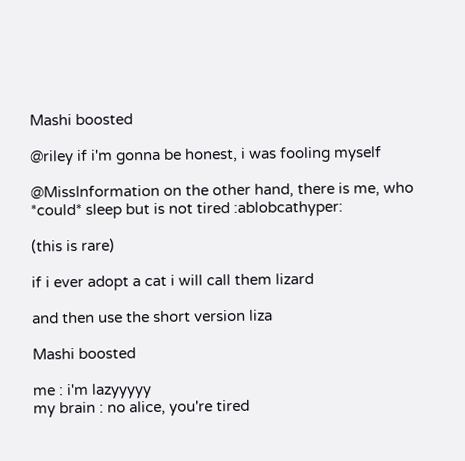Mashi boosted

@riley if i'm gonna be honest, i was fooling myself

@MissInformation on the other hand, there is me, who *could* sleep but is not tired :ablobcathyper:

(this is rare)

if i ever adopt a cat i will call them lizard

and then use the short version liza

Mashi boosted

me : i'm lazyyyyy
my brain : no alice, you're tired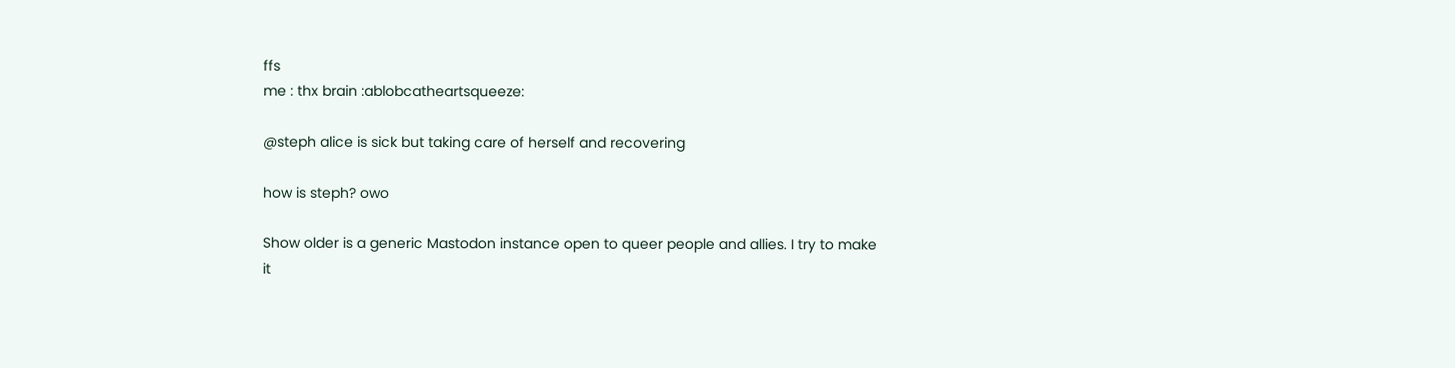ffs
me : thx brain :ablobcatheartsqueeze:

@steph alice is sick but taking care of herself and recovering

how is steph? owo

Show older is a generic Mastodon instance open to queer people and allies. I try to make it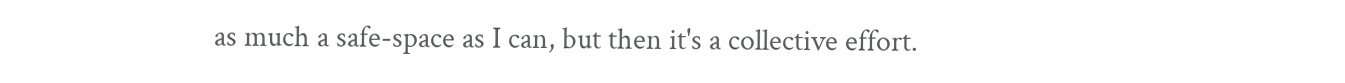as much a safe-space as I can, but then it's a collective effort.